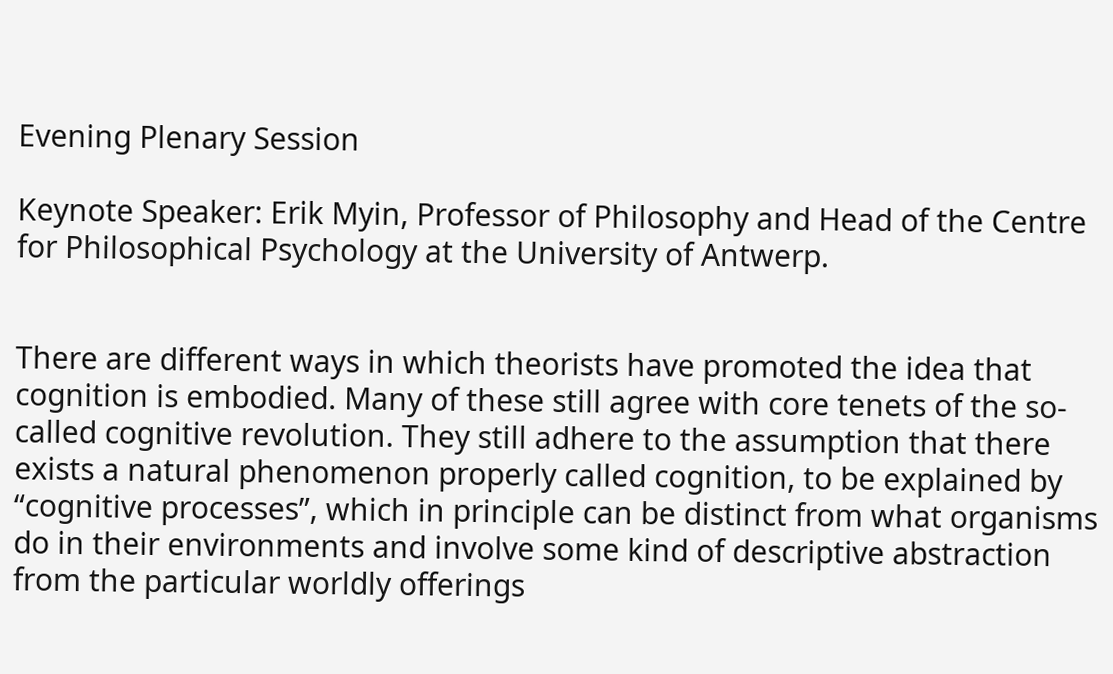Evening Plenary Session

Keynote Speaker: Erik Myin, Professor of Philosophy and Head of the Centre for Philosophical Psychology at the University of Antwerp.


There are different ways in which theorists have promoted the idea that cognition is embodied. Many of these still agree with core tenets of the so-called cognitive revolution. They still adhere to the assumption that there exists a natural phenomenon properly called cognition, to be explained by “cognitive processes”, which in principle can be distinct from what organisms do in their environments and involve some kind of descriptive abstraction from the particular worldly offerings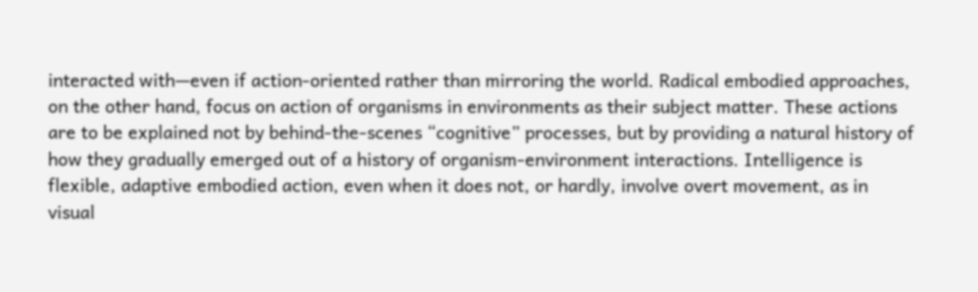interacted with—even if action-oriented rather than mirroring the world. Radical embodied approaches, on the other hand, focus on action of organisms in environments as their subject matter. These actions are to be explained not by behind-the-scenes “cognitive” processes, but by providing a natural history of how they gradually emerged out of a history of organism-environment interactions. Intelligence is flexible, adaptive embodied action, even when it does not, or hardly, involve overt movement, as in visual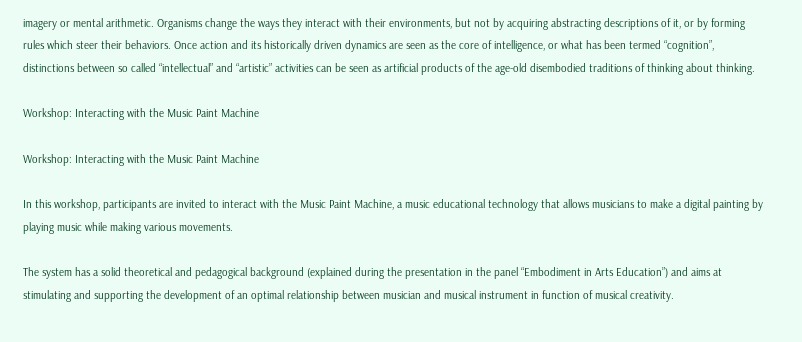imagery or mental arithmetic. Organisms change the ways they interact with their environments, but not by acquiring abstracting descriptions of it, or by forming rules which steer their behaviors. Once action and its historically driven dynamics are seen as the core of intelligence, or what has been termed “cognition”, distinctions between so called “intellectual” and “artistic” activities can be seen as artificial products of the age-old disembodied traditions of thinking about thinking.

Workshop: Interacting with the Music Paint Machine

Workshop: Interacting with the Music Paint Machine

In this workshop, participants are invited to interact with the Music Paint Machine, a music educational technology that allows musicians to make a digital painting by playing music while making various movements.

The system has a solid theoretical and pedagogical background (explained during the presentation in the panel “Embodiment in Arts Education”) and aims at stimulating and supporting the development of an optimal relationship between musician and musical instrument in function of musical creativity.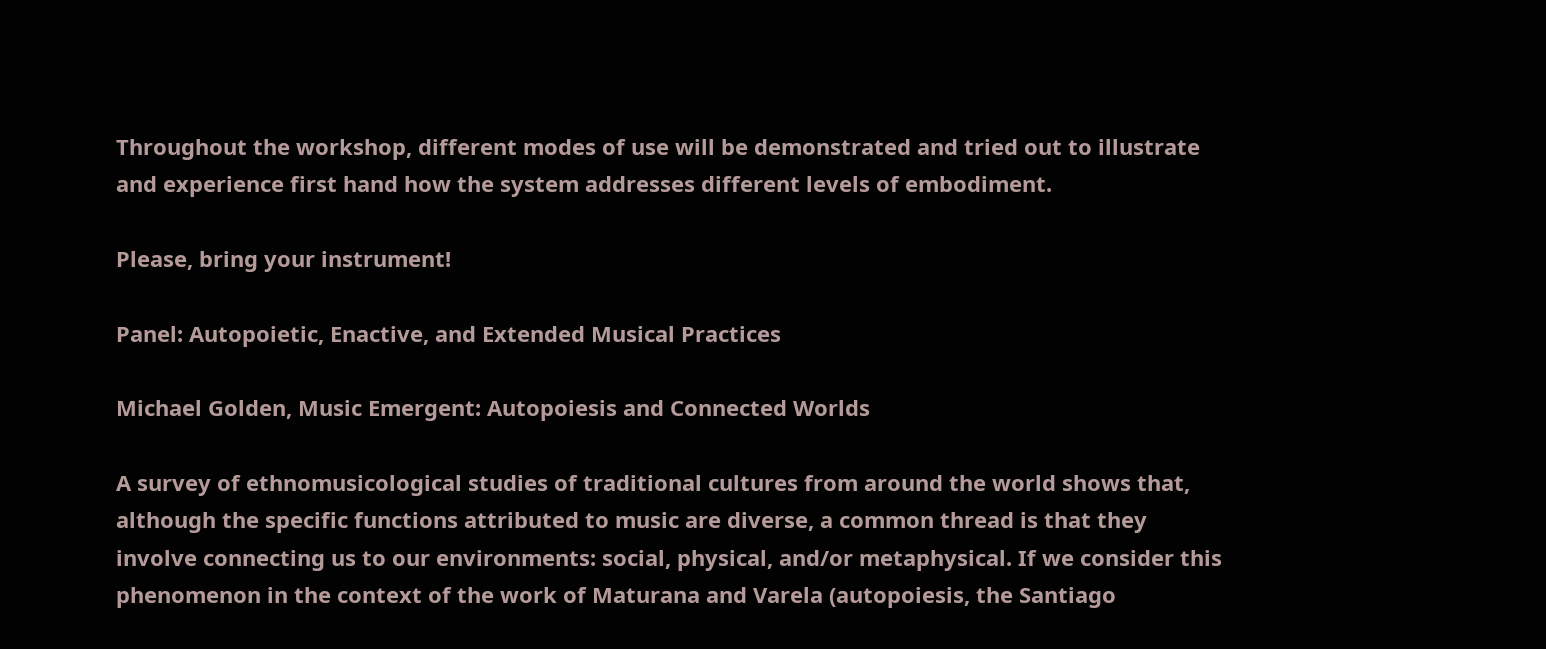Throughout the workshop, different modes of use will be demonstrated and tried out to illustrate and experience first hand how the system addresses different levels of embodiment.

Please, bring your instrument!

Panel: Autopoietic, Enactive, and Extended Musical Practices

Michael Golden, Music Emergent: Autopoiesis and Connected Worlds

A survey of ethnomusicological studies of traditional cultures from around the world shows that, although the specific functions attributed to music are diverse, a common thread is that they involve connecting us to our environments: social, physical, and/or metaphysical. If we consider this phenomenon in the context of the work of Maturana and Varela (autopoiesis, the Santiago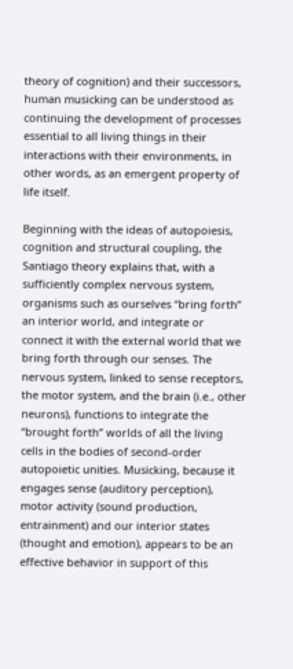theory of cognition) and their successors, human musicking can be understood as continuing the development of processes essential to all living things in their interactions with their environments, in other words, as an emergent property of life itself.

Beginning with the ideas of autopoiesis, cognition and structural coupling, the Santiago theory explains that, with a sufficiently complex nervous system, organisms such as ourselves “bring forth” an interior world, and integrate or connect it with the external world that we bring forth through our senses. The nervous system, linked to sense receptors, the motor system, and the brain (i.e., other neurons), functions to integrate the “brought forth” worlds of all the living cells in the bodies of second-order autopoietic unities. Musicking, because it engages sense (auditory perception), motor activity (sound production, entrainment) and our interior states (thought and emotion), appears to be an effective behavior in support of this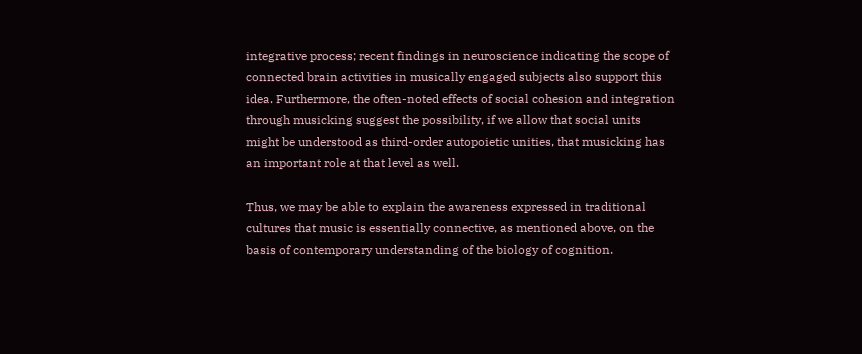integrative process; recent findings in neuroscience indicating the scope of connected brain activities in musically engaged subjects also support this idea. Furthermore, the often-noted effects of social cohesion and integration through musicking suggest the possibility, if we allow that social units might be understood as third-order autopoietic unities, that musicking has an important role at that level as well.

Thus, we may be able to explain the awareness expressed in traditional cultures that music is essentially connective, as mentioned above, on the basis of contemporary understanding of the biology of cognition.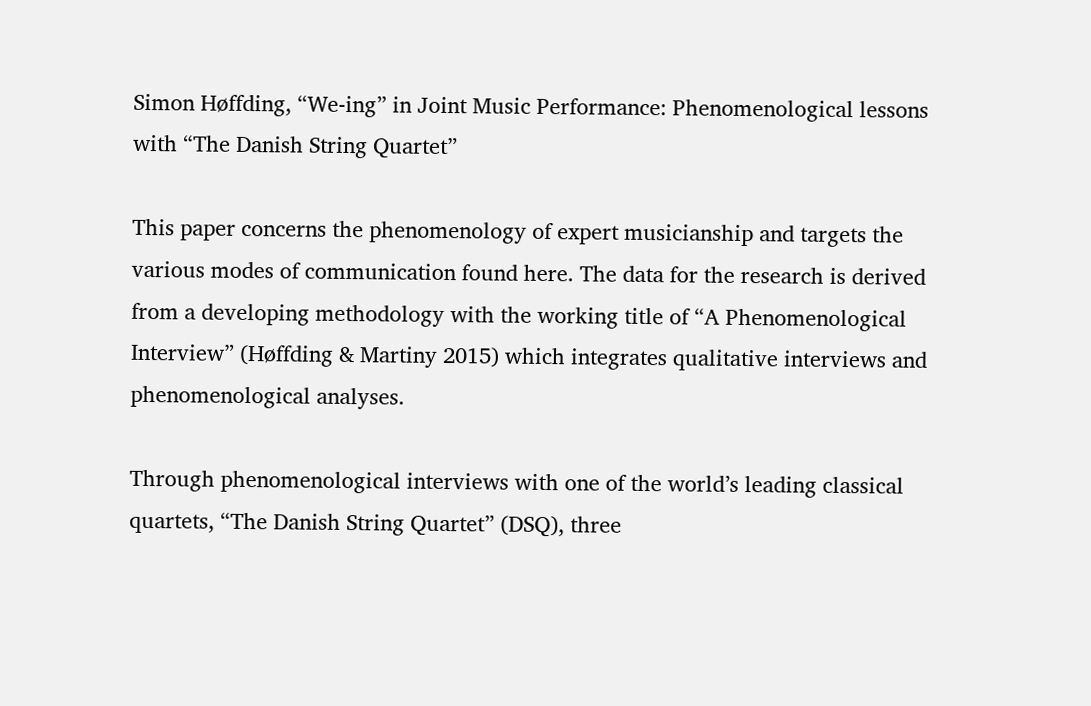Simon Høffding, “We-ing” in Joint Music Performance: Phenomenological lessons with “The Danish String Quartet”

This paper concerns the phenomenology of expert musicianship and targets the various modes of communication found here. The data for the research is derived from a developing methodology with the working title of “A Phenomenological Interview” (Høffding & Martiny 2015) which integrates qualitative interviews and phenomenological analyses.

Through phenomenological interviews with one of the world’s leading classical quartets, “The Danish String Quartet” (DSQ), three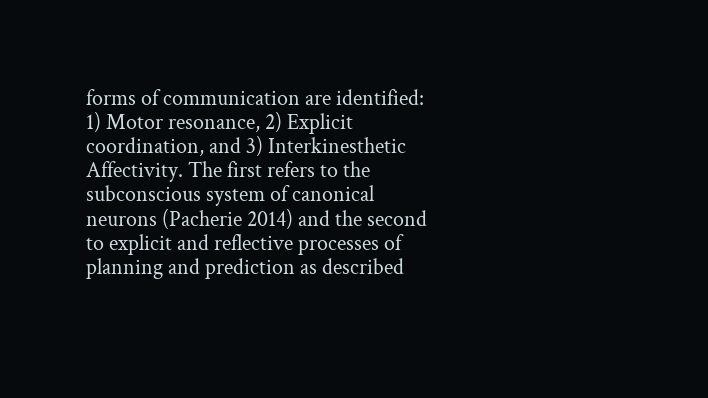forms of communication are identified: 1) Motor resonance, 2) Explicit coordination, and 3) Interkinesthetic Affectivity. The first refers to the subconscious system of canonical neurons (Pacherie 2014) and the second to explicit and reflective processes of planning and prediction as described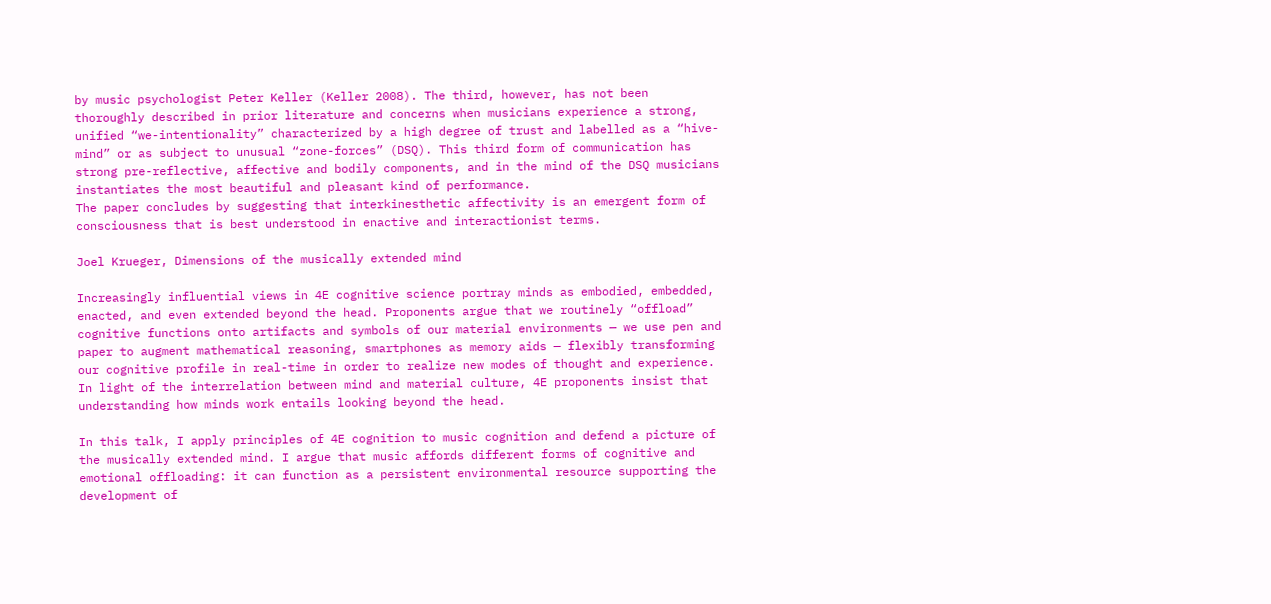by music psychologist Peter Keller (Keller 2008). The third, however, has not been thoroughly described in prior literature and concerns when musicians experience a strong, unified “we-intentionality” characterized by a high degree of trust and labelled as a “hive-mind” or as subject to unusual “zone-forces” (DSQ). This third form of communication has strong pre-reflective, affective and bodily components, and in the mind of the DSQ musicians instantiates the most beautiful and pleasant kind of performance.
The paper concludes by suggesting that interkinesthetic affectivity is an emergent form of consciousness that is best understood in enactive and interactionist terms.

Joel Krueger, Dimensions of the musically extended mind

Increasingly influential views in 4E cognitive science portray minds as embodied, embedded, enacted, and even extended beyond the head. Proponents argue that we routinely “offload” cognitive functions onto artifacts and symbols of our material environments — we use pen and paper to augment mathematical reasoning, smartphones as memory aids — flexibly transforming our cognitive profile in real-time in order to realize new modes of thought and experience. In light of the interrelation between mind and material culture, 4E proponents insist that understanding how minds work entails looking beyond the head.

In this talk, I apply principles of 4E cognition to music cognition and defend a picture of the musically extended mind. I argue that music affords different forms of cognitive and emotional offloading: it can function as a persistent environmental resource supporting the development of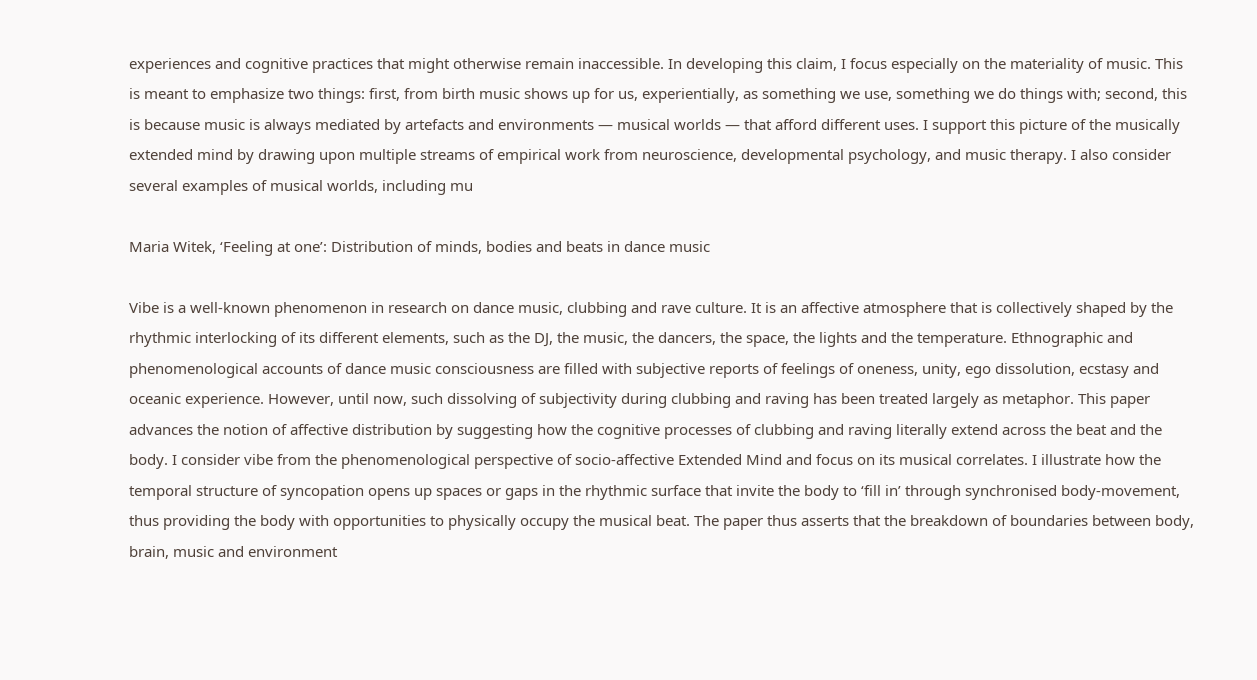experiences and cognitive practices that might otherwise remain inaccessible. In developing this claim, I focus especially on the materiality of music. This is meant to emphasize two things: first, from birth music shows up for us, experientially, as something we use, something we do things with; second, this is because music is always mediated by artefacts and environments — musical worlds — that afford different uses. I support this picture of the musically extended mind by drawing upon multiple streams of empirical work from neuroscience, developmental psychology, and music therapy. I also consider several examples of musical worlds, including mu

Maria Witek, ‘Feeling at one’: Distribution of minds, bodies and beats in dance music

Vibe is a well-known phenomenon in research on dance music, clubbing and rave culture. It is an affective atmosphere that is collectively shaped by the rhythmic interlocking of its different elements, such as the DJ, the music, the dancers, the space, the lights and the temperature. Ethnographic and phenomenological accounts of dance music consciousness are filled with subjective reports of feelings of oneness, unity, ego dissolution, ecstasy and oceanic experience. However, until now, such dissolving of subjectivity during clubbing and raving has been treated largely as metaphor. This paper advances the notion of affective distribution by suggesting how the cognitive processes of clubbing and raving literally extend across the beat and the body. I consider vibe from the phenomenological perspective of socio-affective Extended Mind and focus on its musical correlates. I illustrate how the temporal structure of syncopation opens up spaces or gaps in the rhythmic surface that invite the body to ‘fill in’ through synchronised body-movement, thus providing the body with opportunities to physically occupy the musical beat. The paper thus asserts that the breakdown of boundaries between body, brain, music and environment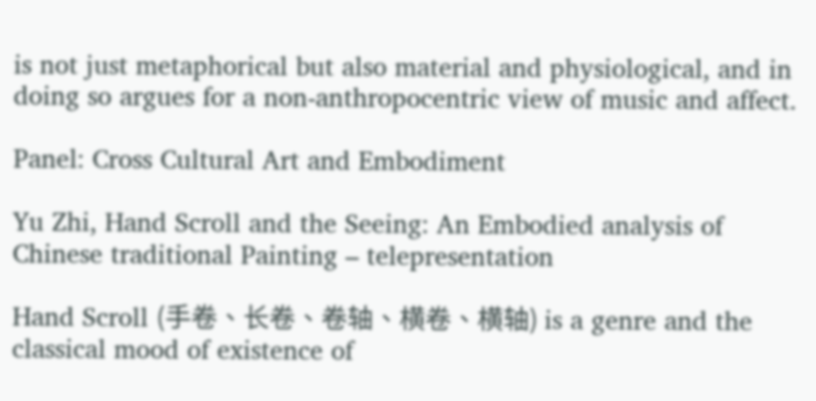is not just metaphorical but also material and physiological, and in doing so argues for a non-anthropocentric view of music and affect.

Panel: Cross Cultural Art and Embodiment

Yu Zhi, Hand Scroll and the Seeing: An Embodied analysis of Chinese traditional Painting – telepresentation

Hand Scroll (手卷、长卷、卷轴、横卷、横轴) is a genre and the classical mood of existence of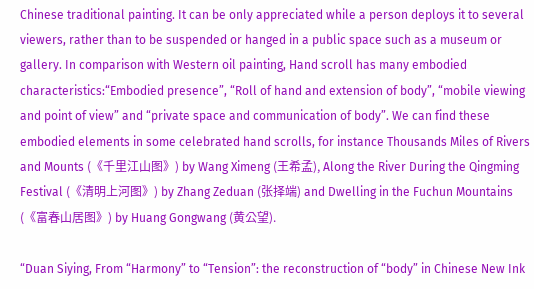Chinese traditional painting. It can be only appreciated while a person deploys it to several viewers, rather than to be suspended or hanged in a public space such as a museum or gallery. In comparison with Western oil painting, Hand scroll has many embodied characteristics:“Embodied presence”, “Roll of hand and extension of body”, “mobile viewing and point of view” and “private space and communication of body”. We can find these embodied elements in some celebrated hand scrolls, for instance Thousands Miles of Rivers and Mounts (《千里江山图》) by Wang Ximeng (王希孟), Along the River During the Qingming Festival (《清明上河图》) by Zhang Zeduan (张择端) and Dwelling in the Fuchun Mountains (《富春山居图》) by Huang Gongwang (黄公望).

“Duan Siying, From “Harmony” to “Tension”: the reconstruction of “body” in Chinese New Ink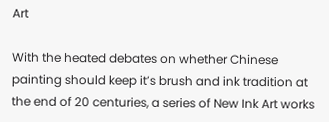Art

With the heated debates on whether Chinese painting should keep it’s brush and ink tradition at the end of 20 centuries, a series of New Ink Art works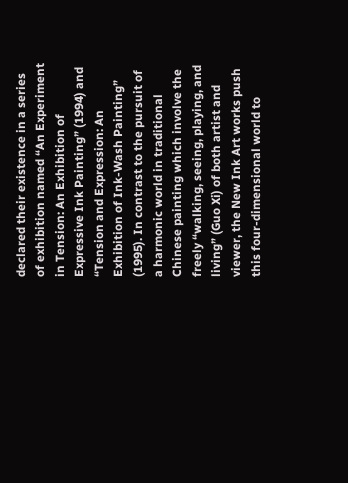declared their existence in a series of exhibition named “An Experiment in Tension: An Exhibition of Expressive Ink Painting” (1994) and “Tension and Expression: An Exhibition of Ink-Wash Painting” (1995). In contrast to the pursuit of a harmonic world in traditional Chinese painting which involve the freely “walking, seeing, playing, and living” (Guo Xi) of both artist and viewer, the New Ink Art works push this four-dimensional world to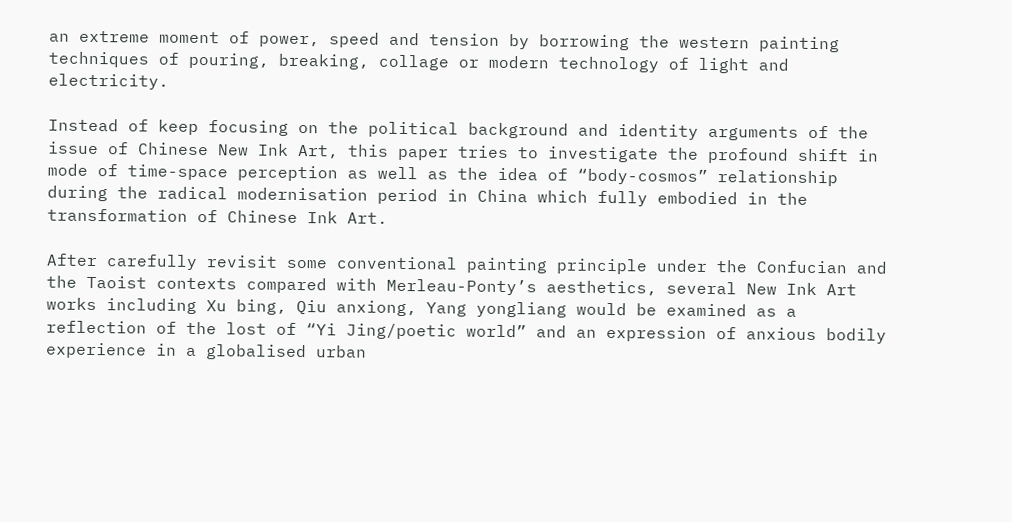an extreme moment of power, speed and tension by borrowing the western painting techniques of pouring, breaking, collage or modern technology of light and electricity.

Instead of keep focusing on the political background and identity arguments of the issue of Chinese New Ink Art, this paper tries to investigate the profound shift in mode of time-space perception as well as the idea of “body-cosmos” relationship during the radical modernisation period in China which fully embodied in the transformation of Chinese Ink Art.

After carefully revisit some conventional painting principle under the Confucian and the Taoist contexts compared with Merleau-Ponty’s aesthetics, several New Ink Art works including Xu bing, Qiu anxiong, Yang yongliang would be examined as a reflection of the lost of “Yi Jing/poetic world” and an expression of anxious bodily experience in a globalised urban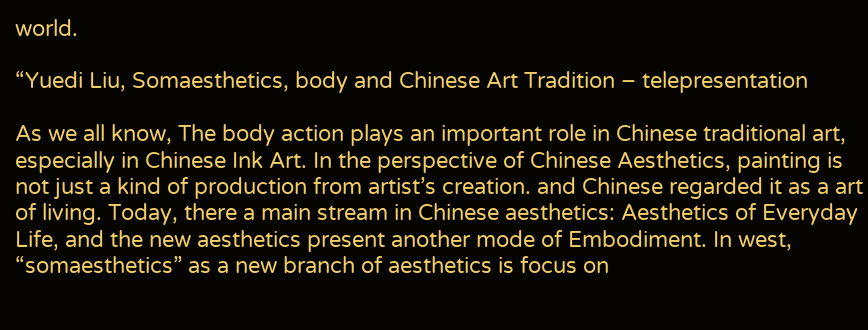world.

“Yuedi Liu, Somaesthetics, body and Chinese Art Tradition – telepresentation

As we all know, The body action plays an important role in Chinese traditional art, especially in Chinese Ink Art. In the perspective of Chinese Aesthetics, painting is not just a kind of production from artist’s creation. and Chinese regarded it as a art of living. Today, there a main stream in Chinese aesthetics: Aesthetics of Everyday Life, and the new aesthetics present another mode of Embodiment. In west, “somaesthetics” as a new branch of aesthetics is focus on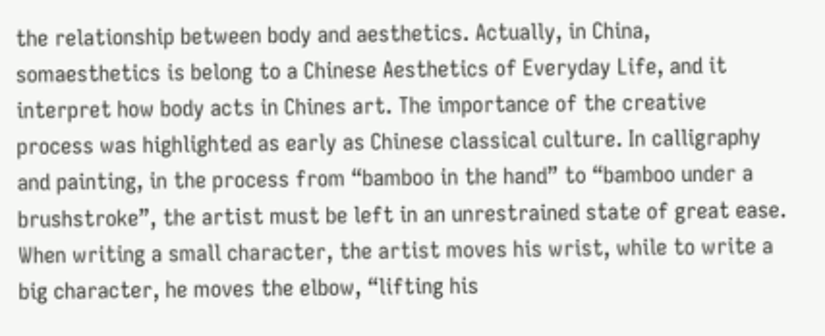the relationship between body and aesthetics. Actually, in China, somaesthetics is belong to a Chinese Aesthetics of Everyday Life, and it interpret how body acts in Chines art. The importance of the creative process was highlighted as early as Chinese classical culture. In calligraphy and painting, in the process from “bamboo in the hand” to “bamboo under a brushstroke”, the artist must be left in an unrestrained state of great ease. When writing a small character, the artist moves his wrist, while to write a big character, he moves the elbow, “lifting his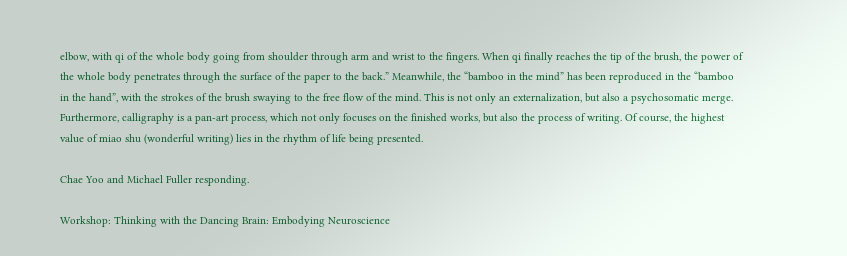elbow, with qi of the whole body going from shoulder through arm and wrist to the fingers. When qi finally reaches the tip of the brush, the power of the whole body penetrates through the surface of the paper to the back.” Meanwhile, the “bamboo in the mind” has been reproduced in the “bamboo in the hand”, with the strokes of the brush swaying to the free flow of the mind. This is not only an externalization, but also a psychosomatic merge. Furthermore, calligraphy is a pan-art process, which not only focuses on the finished works, but also the process of writing. Of course, the highest value of miao shu (wonderful writing) lies in the rhythm of life being presented.

Chae Yoo and Michael Fuller responding.

Workshop: Thinking with the Dancing Brain: Embodying Neuroscience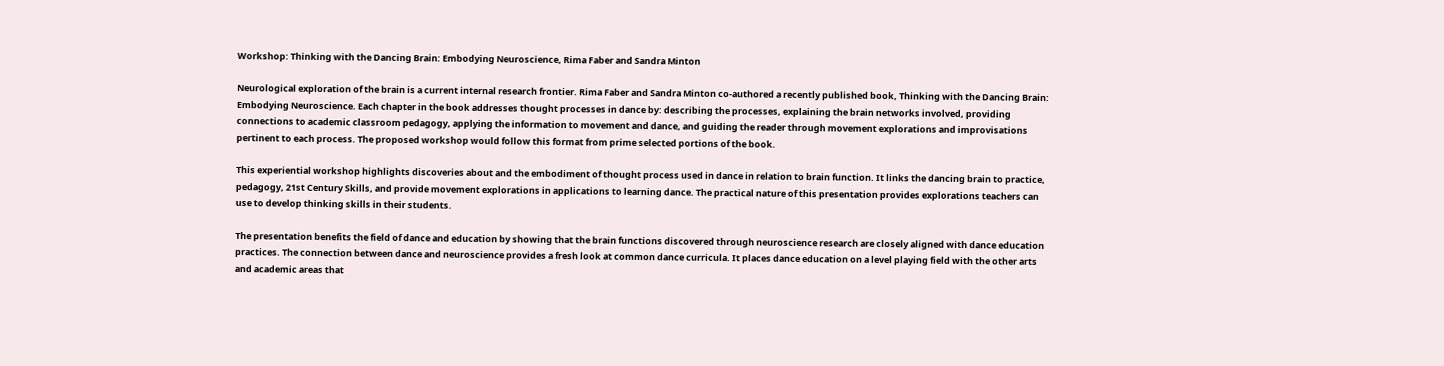Workshop: Thinking with the Dancing Brain: Embodying Neuroscience, Rima Faber and Sandra Minton

Neurological exploration of the brain is a current internal research frontier. Rima Faber and Sandra Minton co-authored a recently published book, Thinking with the Dancing Brain: Embodying Neuroscience. Each chapter in the book addresses thought processes in dance by: describing the processes, explaining the brain networks involved, providing connections to academic classroom pedagogy, applying the information to movement and dance, and guiding the reader through movement explorations and improvisations pertinent to each process. The proposed workshop would follow this format from prime selected portions of the book.

This experiential workshop highlights discoveries about and the embodiment of thought process used in dance in relation to brain function. It links the dancing brain to practice, pedagogy, 21st Century Skills, and provide movement explorations in applications to learning dance. The practical nature of this presentation provides explorations teachers can use to develop thinking skills in their students.

The presentation benefits the field of dance and education by showing that the brain functions discovered through neuroscience research are closely aligned with dance education practices. The connection between dance and neuroscience provides a fresh look at common dance curricula. It places dance education on a level playing field with the other arts and academic areas that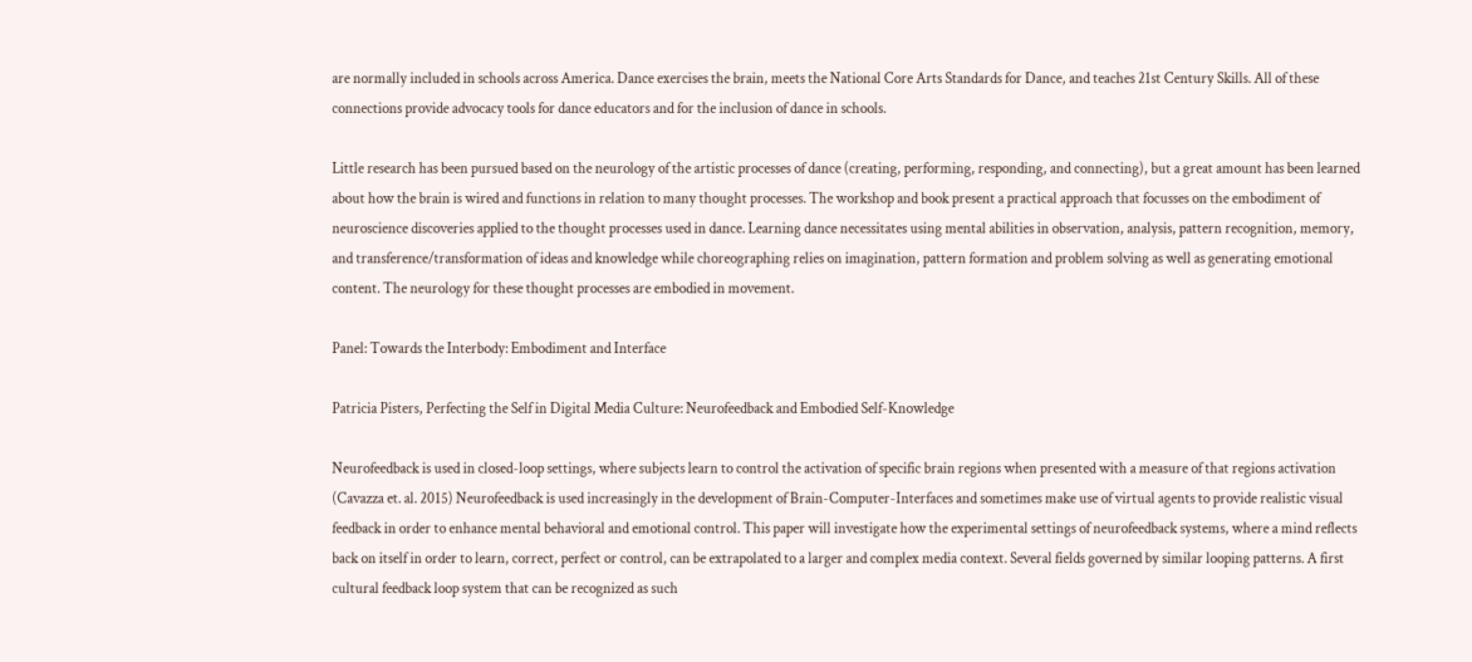are normally included in schools across America. Dance exercises the brain, meets the National Core Arts Standards for Dance, and teaches 21st Century Skills. All of these connections provide advocacy tools for dance educators and for the inclusion of dance in schools.

Little research has been pursued based on the neurology of the artistic processes of dance (creating, performing, responding, and connecting), but a great amount has been learned about how the brain is wired and functions in relation to many thought processes. The workshop and book present a practical approach that focusses on the embodiment of neuroscience discoveries applied to the thought processes used in dance. Learning dance necessitates using mental abilities in observation, analysis, pattern recognition, memory, and transference/transformation of ideas and knowledge while choreographing relies on imagination, pattern formation and problem solving as well as generating emotional content. The neurology for these thought processes are embodied in movement.

Panel: Towards the Interbody: Embodiment and Interface

Patricia Pisters, Perfecting the Self in Digital Media Culture: Neurofeedback and Embodied Self-Knowledge

Neurofeedback is used in closed-loop settings, where subjects learn to control the activation of specific brain regions when presented with a measure of that regions activation (Cavazza et. al. 2015) Neurofeedback is used increasingly in the development of Brain-Computer-Interfaces and sometimes make use of virtual agents to provide realistic visual feedback in order to enhance mental behavioral and emotional control. This paper will investigate how the experimental settings of neurofeedback systems, where a mind reflects back on itself in order to learn, correct, perfect or control, can be extrapolated to a larger and complex media context. Several fields governed by similar looping patterns. A first cultural feedback loop system that can be recognized as such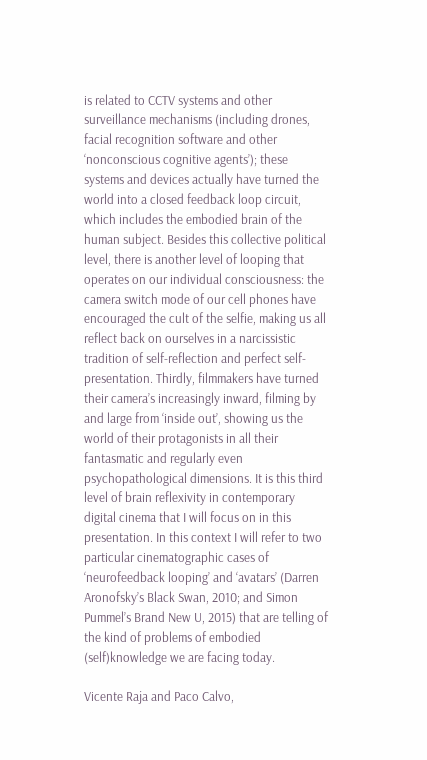is related to CCTV systems and other surveillance mechanisms (including drones, facial recognition software and other ‘nonconscious cognitive agents’); these systems and devices actually have turned the world into a closed feedback loop circuit, which includes the embodied brain of the human subject. Besides this collective political level, there is another level of looping that operates on our individual consciousness: the camera switch mode of our cell phones have encouraged the cult of the selfie, making us all reflect back on ourselves in a narcissistic tradition of self-reflection and perfect self-presentation. Thirdly, filmmakers have turned their camera’s increasingly inward, filming by and large from ‘inside out’, showing us the world of their protagonists in all their fantasmatic and regularly even psychopathological dimensions. It is this third level of brain reflexivity in contemporary digital cinema that I will focus on in this presentation. In this context I will refer to two particular cinematographic cases of ‘neurofeedback looping’ and ‘avatars’ (Darren Aronofsky’s Black Swan, 2010; and Simon Pummel’s Brand New U, 2015) that are telling of the kind of problems of embodied (self)knowledge we are facing today.

Vicente Raja and Paco Calvo,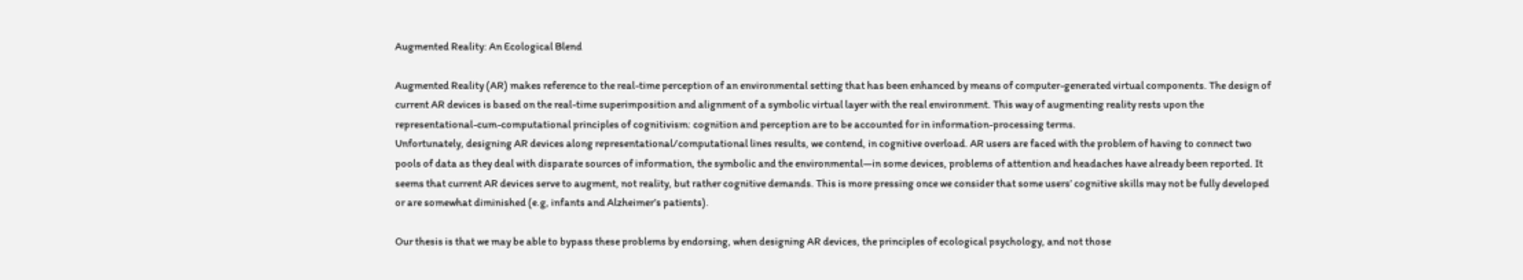Augmented Reality: An Ecological Blend

Augmented Reality (AR) makes reference to the real-time perception of an environmental setting that has been enhanced by means of computer-generated virtual components. The design of current AR devices is based on the real-time superimposition and alignment of a symbolic virtual layer with the real environment. This way of augmenting reality rests upon the representational-cum-computational principles of cognitivism: cognition and perception are to be accounted for in information-processing terms.
Unfortunately, designing AR devices along representational/computational lines results, we contend, in cognitive overload. AR users are faced with the problem of having to connect two pools of data as they deal with disparate sources of information, the symbolic and the environmental—in some devices, problems of attention and headaches have already been reported. It seems that current AR devices serve to augment, not reality, but rather cognitive demands. This is more pressing once we consider that some users’ cognitive skills may not be fully developed or are somewhat diminished (e.g, infants and Alzheimer’s patients).

Our thesis is that we may be able to bypass these problems by endorsing, when designing AR devices, the principles of ecological psychology, and not those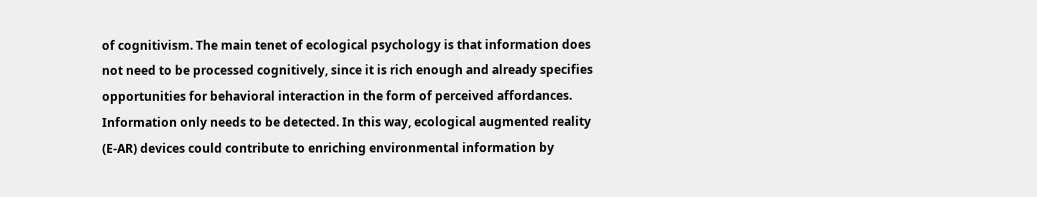of cognitivism. The main tenet of ecological psychology is that information does not need to be processed cognitively, since it is rich enough and already specifies opportunities for behavioral interaction in the form of perceived affordances. Information only needs to be detected. In this way, ecological augmented reality (E-AR) devices could contribute to enriching environmental information by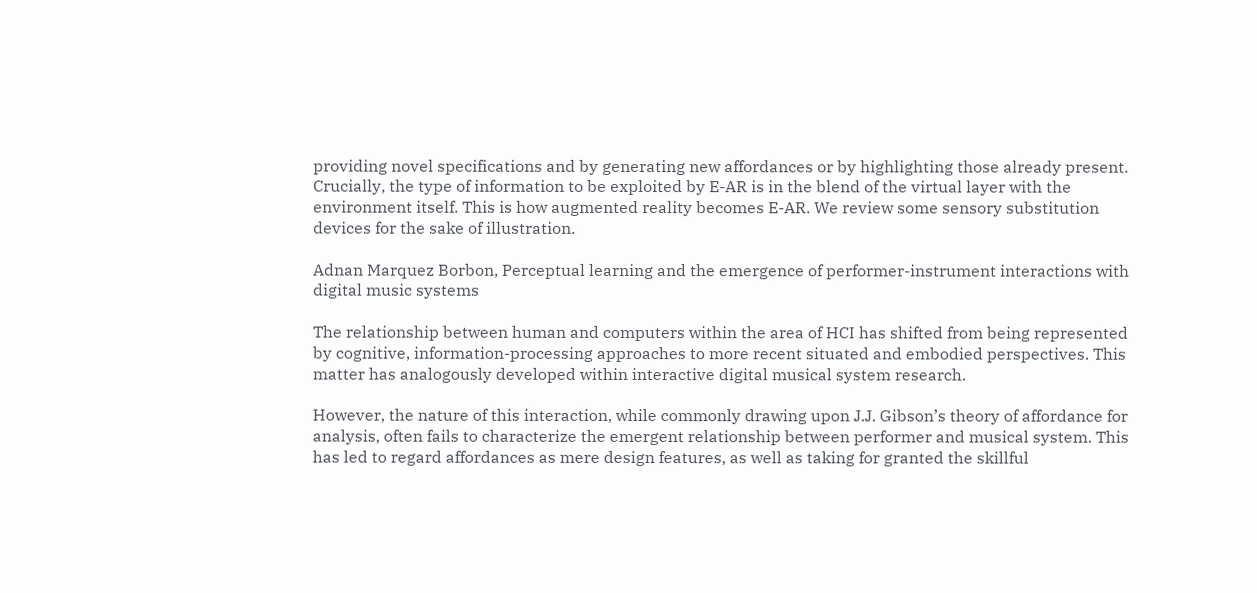providing novel specifications and by generating new affordances or by highlighting those already present. Crucially, the type of information to be exploited by E-AR is in the blend of the virtual layer with the environment itself. This is how augmented reality becomes E-AR. We review some sensory substitution devices for the sake of illustration.

Adnan Marquez Borbon, Perceptual learning and the emergence of performer-instrument interactions with digital music systems

The relationship between human and computers within the area of HCI has shifted from being represented by cognitive, information-processing approaches to more recent situated and embodied perspectives. This matter has analogously developed within interactive digital musical system research.

However, the nature of this interaction, while commonly drawing upon J.J. Gibson’s theory of affordance for analysis, often fails to characterize the emergent relationship between performer and musical system. This has led to regard affordances as mere design features, as well as taking for granted the skillful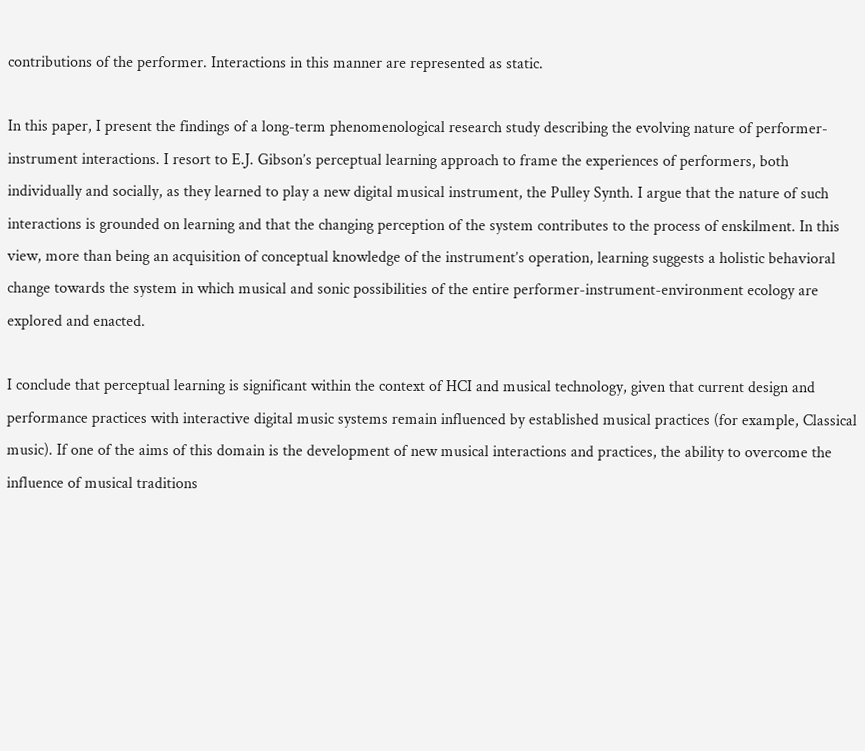contributions of the performer. Interactions in this manner are represented as static.

In this paper, I present the findings of a long-term phenomenological research study describing the evolving nature of performer-instrument interactions. I resort to E.J. Gibson’s perceptual learning approach to frame the experiences of performers, both individually and socially, as they learned to play a new digital musical instrument, the Pulley Synth. I argue that the nature of such interactions is grounded on learning and that the changing perception of the system contributes to the process of enskilment. In this view, more than being an acquisition of conceptual knowledge of the instrument’s operation, learning suggests a holistic behavioral change towards the system in which musical and sonic possibilities of the entire performer-instrument-environment ecology are explored and enacted.

I conclude that perceptual learning is significant within the context of HCI and musical technology, given that current design and performance practices with interactive digital music systems remain influenced by established musical practices (for example, Classical music). If one of the aims of this domain is the development of new musical interactions and practices, the ability to overcome the influence of musical traditions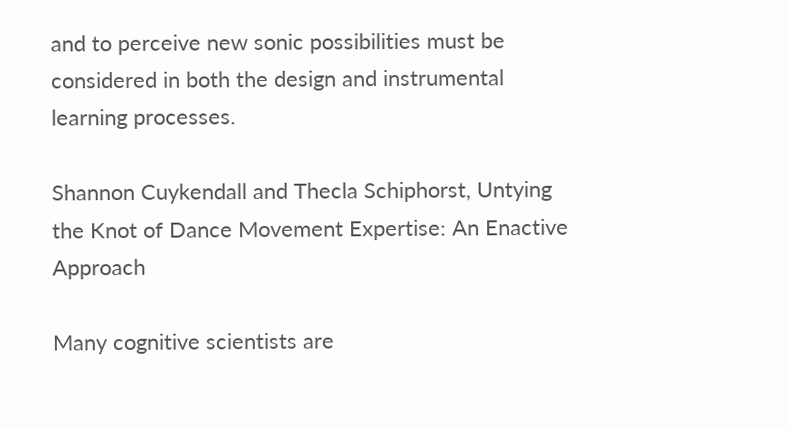and to perceive new sonic possibilities must be considered in both the design and instrumental learning processes.

Shannon Cuykendall and Thecla Schiphorst, Untying the Knot of Dance Movement Expertise: An Enactive Approach

Many cognitive scientists are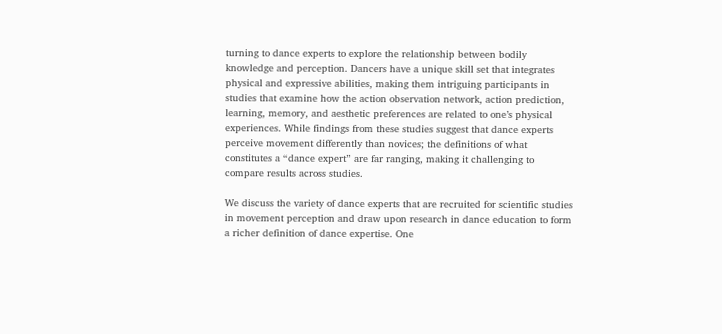turning to dance experts to explore the relationship between bodily knowledge and perception. Dancers have a unique skill set that integrates physical and expressive abilities, making them intriguing participants in studies that examine how the action observation network, action prediction, learning, memory, and aesthetic preferences are related to one’s physical experiences. While findings from these studies suggest that dance experts perceive movement differently than novices; the definitions of what constitutes a “dance expert” are far ranging, making it challenging to compare results across studies.

We discuss the variety of dance experts that are recruited for scientific studies in movement perception and draw upon research in dance education to form a richer definition of dance expertise. One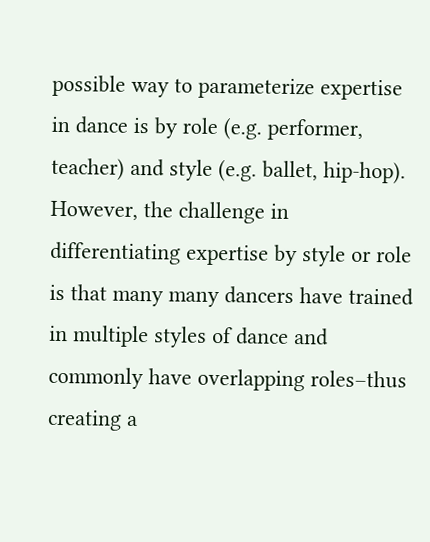possible way to parameterize expertise in dance is by role (e.g. performer, teacher) and style (e.g. ballet, hip-hop). However, the challenge in differentiating expertise by style or role is that many many dancers have trained in multiple styles of dance and commonly have overlapping roles–thus creating a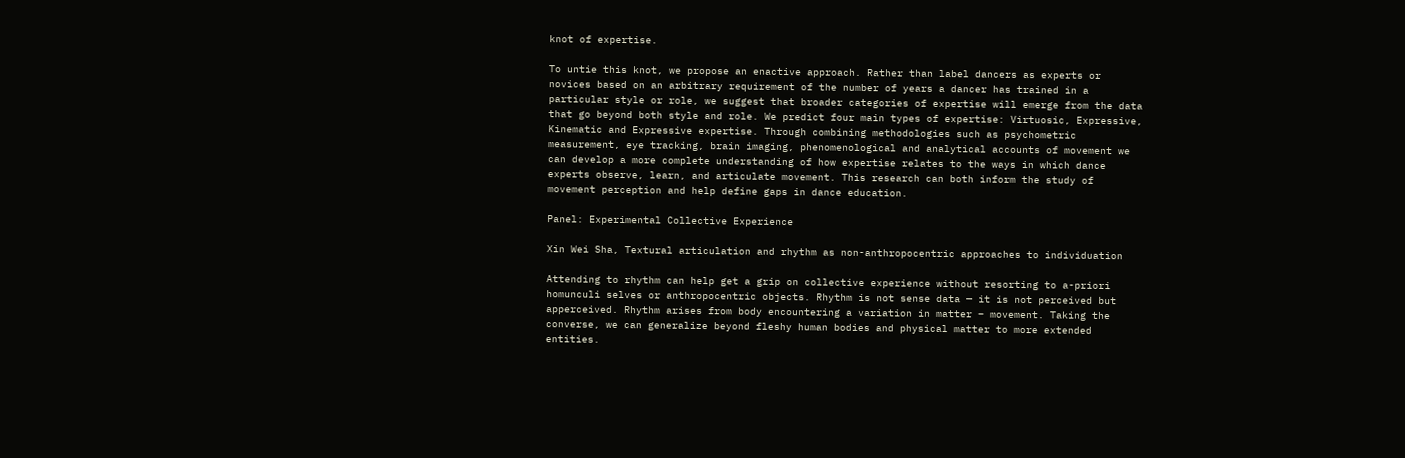knot of expertise.

To untie this knot, we propose an enactive approach. Rather than label dancers as experts or novices based on an arbitrary requirement of the number of years a dancer has trained in a particular style or role, we suggest that broader categories of expertise will emerge from the data that go beyond both style and role. We predict four main types of expertise: Virtuosic, Expressive, Kinematic and Expressive expertise. Through combining methodologies such as psychometric measurement, eye tracking, brain imaging, phenomenological and analytical accounts of movement we can develop a more complete understanding of how expertise relates to the ways in which dance experts observe, learn, and articulate movement. This research can both inform the study of movement perception and help define gaps in dance education.

Panel: Experimental Collective Experience

Xin Wei Sha, Textural articulation and rhythm as non-anthropocentric approaches to individuation

Attending to rhythm can help get a grip on collective experience without resorting to a-priori homunculi selves or anthropocentric objects. Rhythm is not sense data — it is not perceived but apperceived. Rhythm arises from body encountering a variation in matter – movement. Taking the converse, we can generalize beyond fleshy human bodies and physical matter to more extended entities.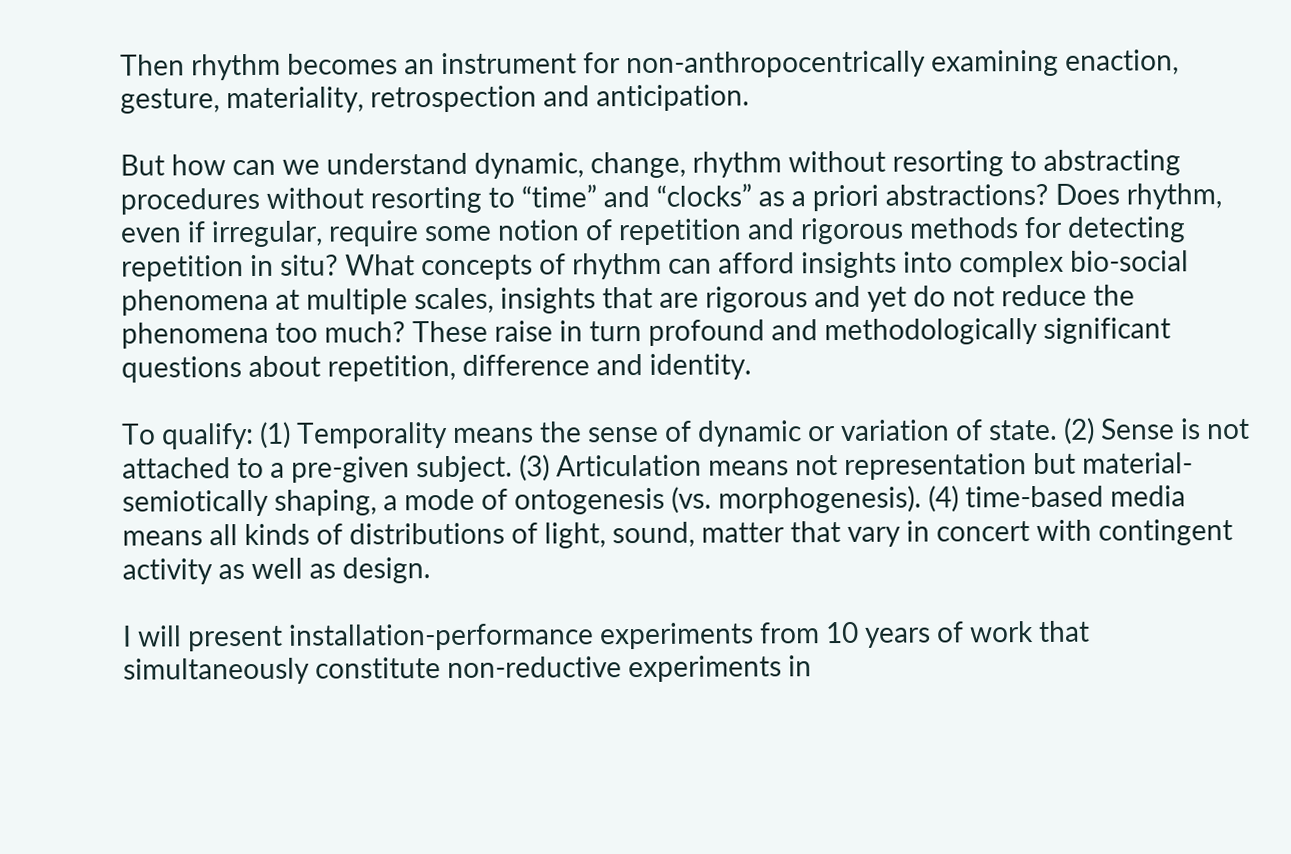Then rhythm becomes an instrument for non-anthropocentrically examining enaction, gesture, materiality, retrospection and anticipation.

But how can we understand dynamic, change, rhythm without resorting to abstracting procedures without resorting to “time” and “clocks” as a priori abstractions? Does rhythm, even if irregular, require some notion of repetition and rigorous methods for detecting repetition in situ? What concepts of rhythm can afford insights into complex bio-social phenomena at multiple scales, insights that are rigorous and yet do not reduce the phenomena too much? These raise in turn profound and methodologically significant questions about repetition, difference and identity.

To qualify: (1) Temporality means the sense of dynamic or variation of state. (2) Sense is not attached to a pre-given subject. (3) Articulation means not representation but material-semiotically shaping, a mode of ontogenesis (vs. morphogenesis). (4) time-based media means all kinds of distributions of light, sound, matter that vary in concert with contingent activity as well as design.

I will present installation-performance experiments from 10 years of work that simultaneously constitute non-reductive experiments in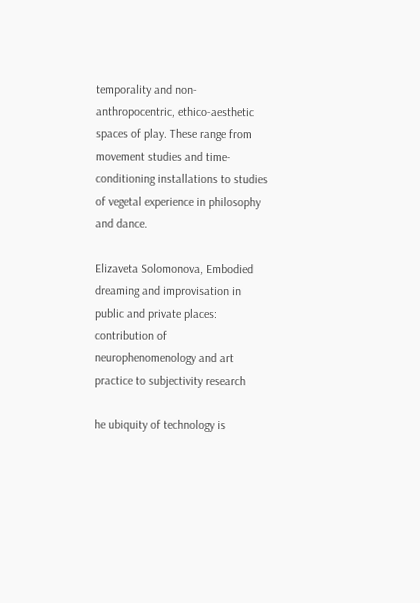temporality and non-anthropocentric, ethico-aesthetic spaces of play. These range from movement studies and time-conditioning installations to studies of vegetal experience in philosophy and dance.

Elizaveta Solomonova, Embodied dreaming and improvisation in public and private places: contribution of neurophenomenology and art practice to subjectivity research

he ubiquity of technology is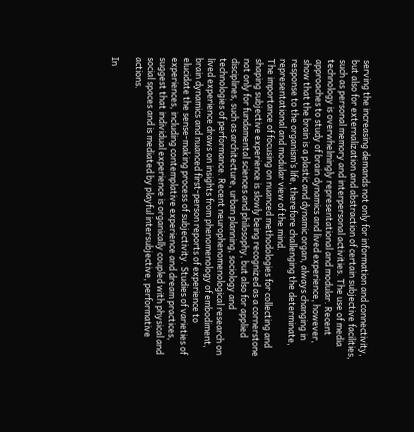serving the increasing demands not only for information and connectivity, but also for externalization and abstraction of certain subjective facilities, such as personal memory and interpersonal activities. The use of media technology is overwhelmingly representational and modular. Recent approaches to study of brain dynamics and lived experience, however, show that the brain is a plastic and dynamic organ, always changing in response to the organism’s life, therefore challenging the determinate, representational and modular view of the mind.
The importance of focusing on nuanced methodologies for collecting and shaping subjective experience is slowly being recognized as a cornerstone not only for fundamental sciences and philosophy, but also for applied disciplines, such as architecture, urban planning, sociology and technologies of performance. Recent neurophenomenological research on lived experience draws on insights from phenomenology of embodiment, brain dynamics and nuanced first-person reports of experience to elucidate the sense-making process of subjectivity. Studies of varieties of experiences, including contemplative experience and dream practices, suggest that individual experience is organically coupled with physical and social spaces and is mediated by playful intersubjective, performative actions.

In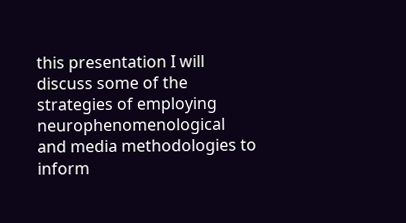this presentation I will discuss some of the strategies of employing neurophenomenological and media methodologies to inform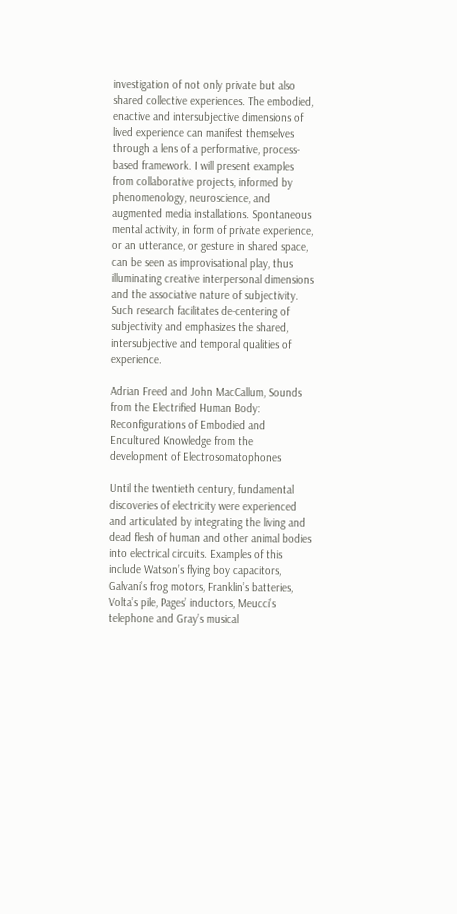investigation of not only private but also shared collective experiences. The embodied, enactive and intersubjective dimensions of lived experience can manifest themselves through a lens of a performative, process-based framework. I will present examples from collaborative projects, informed by phenomenology, neuroscience, and augmented media installations. Spontaneous mental activity, in form of private experience, or an utterance, or gesture in shared space, can be seen as improvisational play, thus illuminating creative interpersonal dimensions and the associative nature of subjectivity. Such research facilitates de-centering of subjectivity and emphasizes the shared, intersubjective and temporal qualities of experience.

Adrian Freed and John MacCallum, Sounds from the Electrified Human Body: Reconfigurations of Embodied and Encultured Knowledge from the development of Electrosomatophones

Until the twentieth century, fundamental discoveries of electricity were experienced and articulated by integrating the living and dead flesh of human and other animal bodies into electrical circuits. Examples of this include Watson’s flying boy capacitors, Galvani’s frog motors, Franklin’s batteries, Volta’s pile, Pages’ inductors, Meucci’s telephone and Gray’s musical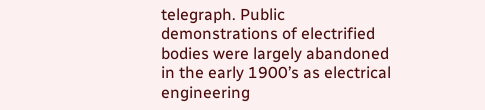telegraph. Public demonstrations of electrified bodies were largely abandoned in the early 1900’s as electrical engineering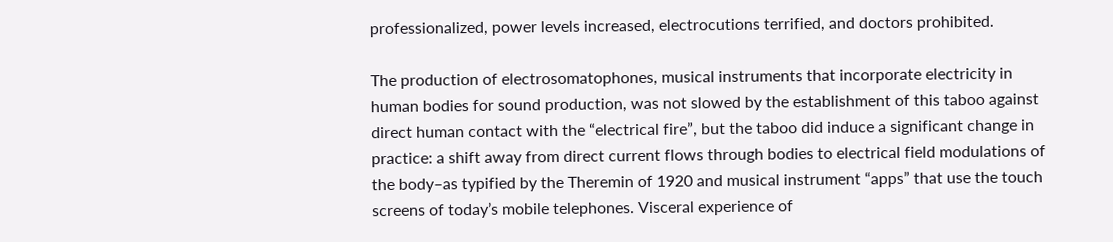professionalized, power levels increased, electrocutions terrified, and doctors prohibited.

The production of electrosomatophones, musical instruments that incorporate electricity in human bodies for sound production, was not slowed by the establishment of this taboo against direct human contact with the “electrical fire”, but the taboo did induce a significant change in practice: a shift away from direct current flows through bodies to electrical field modulations of the body–as typified by the Theremin of 1920 and musical instrument “apps” that use the touch screens of today’s mobile telephones. Visceral experience of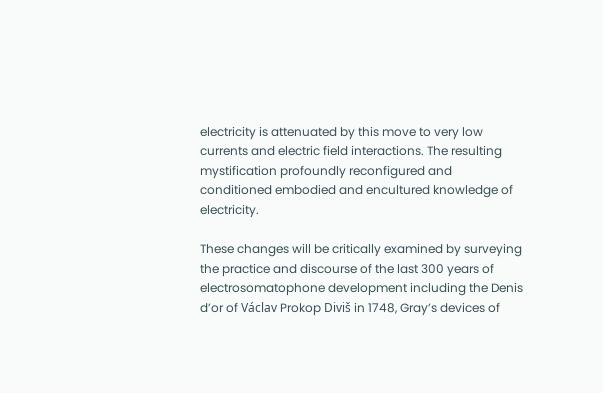electricity is attenuated by this move to very low currents and electric field interactions. The resulting mystification profoundly reconfigured and conditioned embodied and encultured knowledge of electricity.

These changes will be critically examined by surveying the practice and discourse of the last 300 years of electrosomatophone development including the Denis d’or of Václav Prokop Diviš in 1748, Gray’s devices of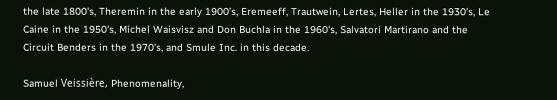the late 1800’s, Theremin in the early 1900’s, Eremeeff, Trautwein, Lertes, Heller in the 1930’s, Le Caine in the 1950’s, Michel Waisvisz and Don Buchla in the 1960’s, Salvatori Martirano and the Circuit Benders in the 1970’s, and Smule Inc. in this decade.

Samuel Veissière, Phenomenality,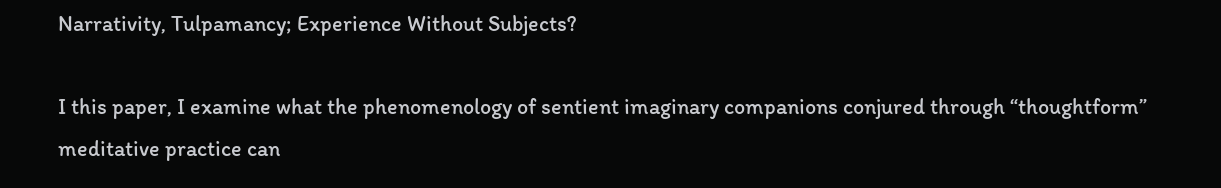Narrativity, Tulpamancy; Experience Without Subjects?

I this paper, I examine what the phenomenology of sentient imaginary companions conjured through “thoughtform” meditative practice can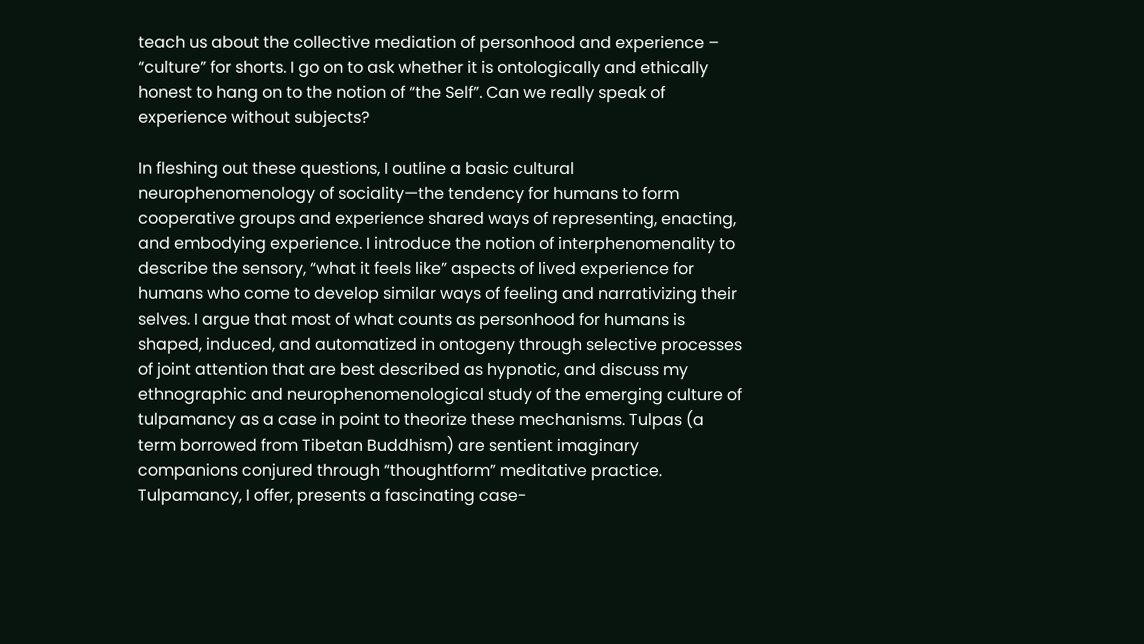teach us about the collective mediation of personhood and experience – “culture” for shorts. I go on to ask whether it is ontologically and ethically honest to hang on to the notion of “the Self”. Can we really speak of experience without subjects?

In fleshing out these questions, I outline a basic cultural neurophenomenology of sociality—the tendency for humans to form cooperative groups and experience shared ways of representing, enacting, and embodying experience. I introduce the notion of interphenomenality to describe the sensory, “what it feels like” aspects of lived experience for humans who come to develop similar ways of feeling and narrativizing their selves. I argue that most of what counts as personhood for humans is shaped, induced, and automatized in ontogeny through selective processes of joint attention that are best described as hypnotic, and discuss my ethnographic and neurophenomenological study of the emerging culture of tulpamancy as a case in point to theorize these mechanisms. Tulpas (a term borrowed from Tibetan Buddhism) are sentient imaginary companions conjured through “thoughtform” meditative practice. Tulpamancy, I offer, presents a fascinating case-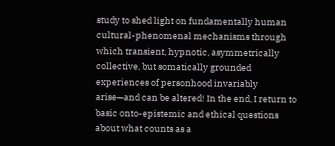study to shed light on fundamentally human cultural-phenomenal mechanisms through which transient, hypnotic, asymmetrically collective, but somatically grounded experiences of personhood invariably arise—and can be altered! In the end, I return to basic onto-epistemic and ethical questions about what counts as a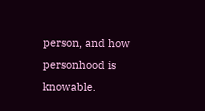person, and how personhood is knowable.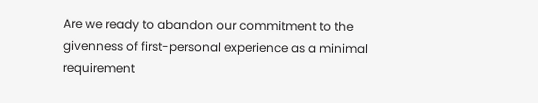Are we ready to abandon our commitment to the givenness of first-personal experience as a minimal requirement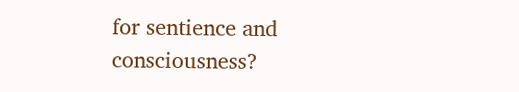for sentience and consciousness?